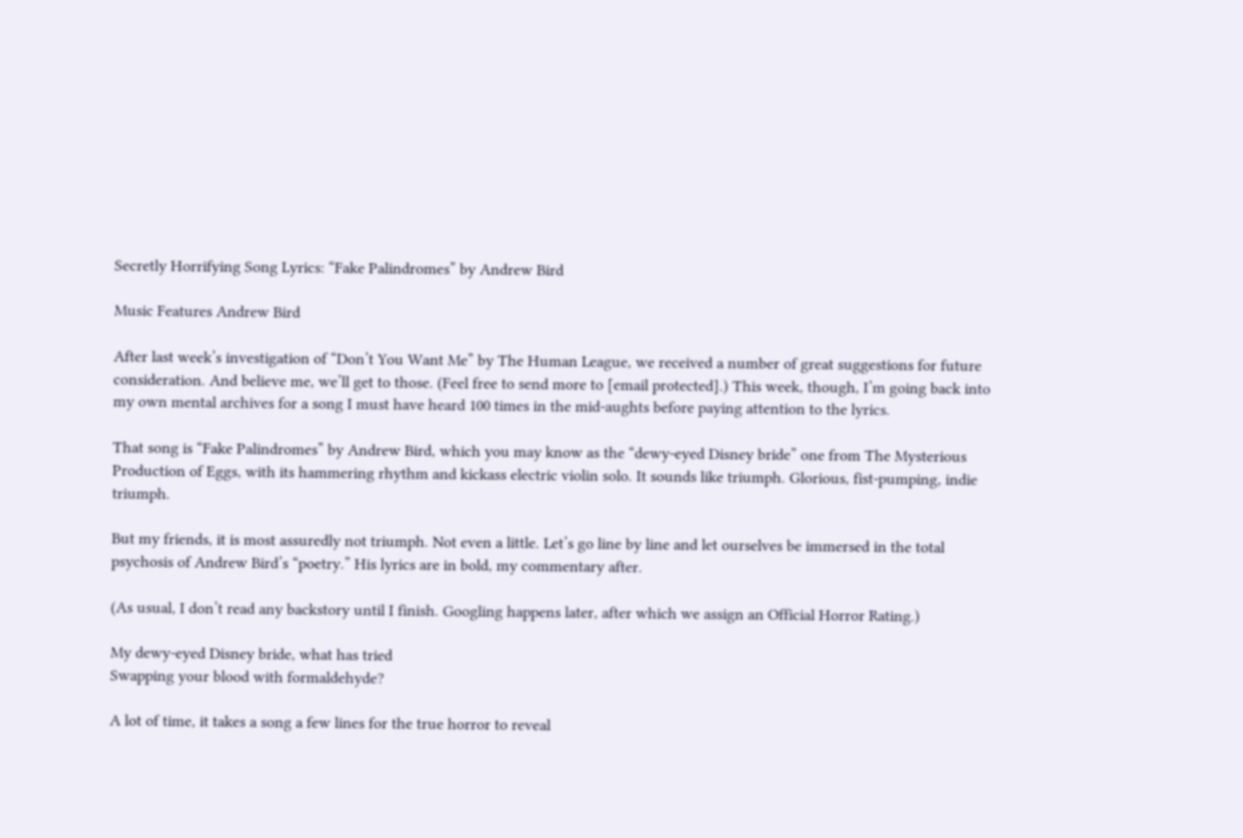Secretly Horrifying Song Lyrics: “Fake Palindromes” by Andrew Bird

Music Features Andrew Bird

After last week’s investigation of “Don’t You Want Me” by The Human League, we received a number of great suggestions for future consideration. And believe me, we’ll get to those. (Feel free to send more to [email protected].) This week, though, I’m going back into my own mental archives for a song I must have heard 100 times in the mid-aughts before paying attention to the lyrics.

That song is “Fake Palindromes” by Andrew Bird, which you may know as the “dewy-eyed Disney bride” one from The Mysterious Production of Eggs, with its hammering rhythm and kickass electric violin solo. It sounds like triumph. Glorious, fist-pumping, indie triumph.

But my friends, it is most assuredly not triumph. Not even a little. Let’s go line by line and let ourselves be immersed in the total psychosis of Andrew Bird’s “poetry.” His lyrics are in bold, my commentary after.

(As usual, I don’t read any backstory until I finish. Googling happens later, after which we assign an Official Horror Rating.)

My dewy-eyed Disney bride, what has tried
Swapping your blood with formaldehyde?

A lot of time, it takes a song a few lines for the true horror to reveal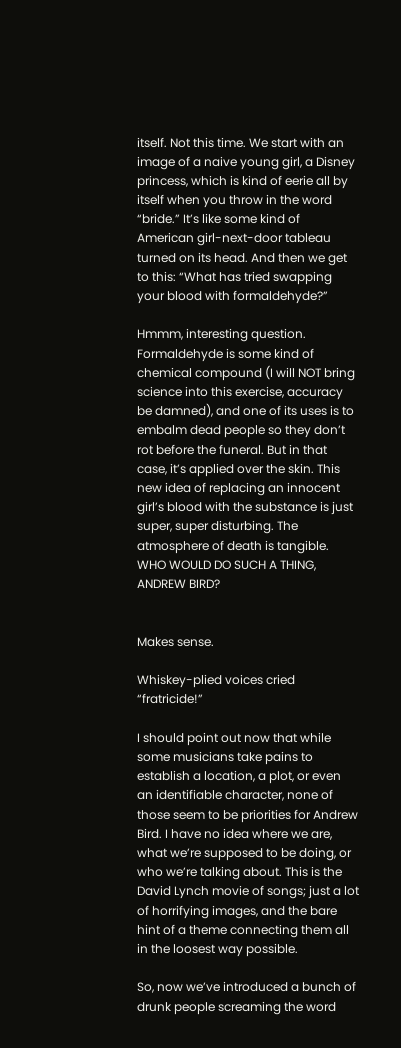itself. Not this time. We start with an image of a naive young girl, a Disney princess, which is kind of eerie all by itself when you throw in the word “bride.” It’s like some kind of American girl-next-door tableau turned on its head. And then we get to this: “What has tried swapping your blood with formaldehyde?”

Hmmm, interesting question. Formaldehyde is some kind of chemical compound (I will NOT bring science into this exercise, accuracy be damned), and one of its uses is to embalm dead people so they don’t rot before the funeral. But in that case, it’s applied over the skin. This new idea of replacing an innocent girl’s blood with the substance is just super, super disturbing. The atmosphere of death is tangible. WHO WOULD DO SUCH A THING, ANDREW BIRD?


Makes sense.

Whiskey-plied voices cried “fratricide!”

I should point out now that while some musicians take pains to establish a location, a plot, or even an identifiable character, none of those seem to be priorities for Andrew Bird. I have no idea where we are, what we’re supposed to be doing, or who we’re talking about. This is the David Lynch movie of songs; just a lot of horrifying images, and the bare hint of a theme connecting them all in the loosest way possible.

So, now we’ve introduced a bunch of drunk people screaming the word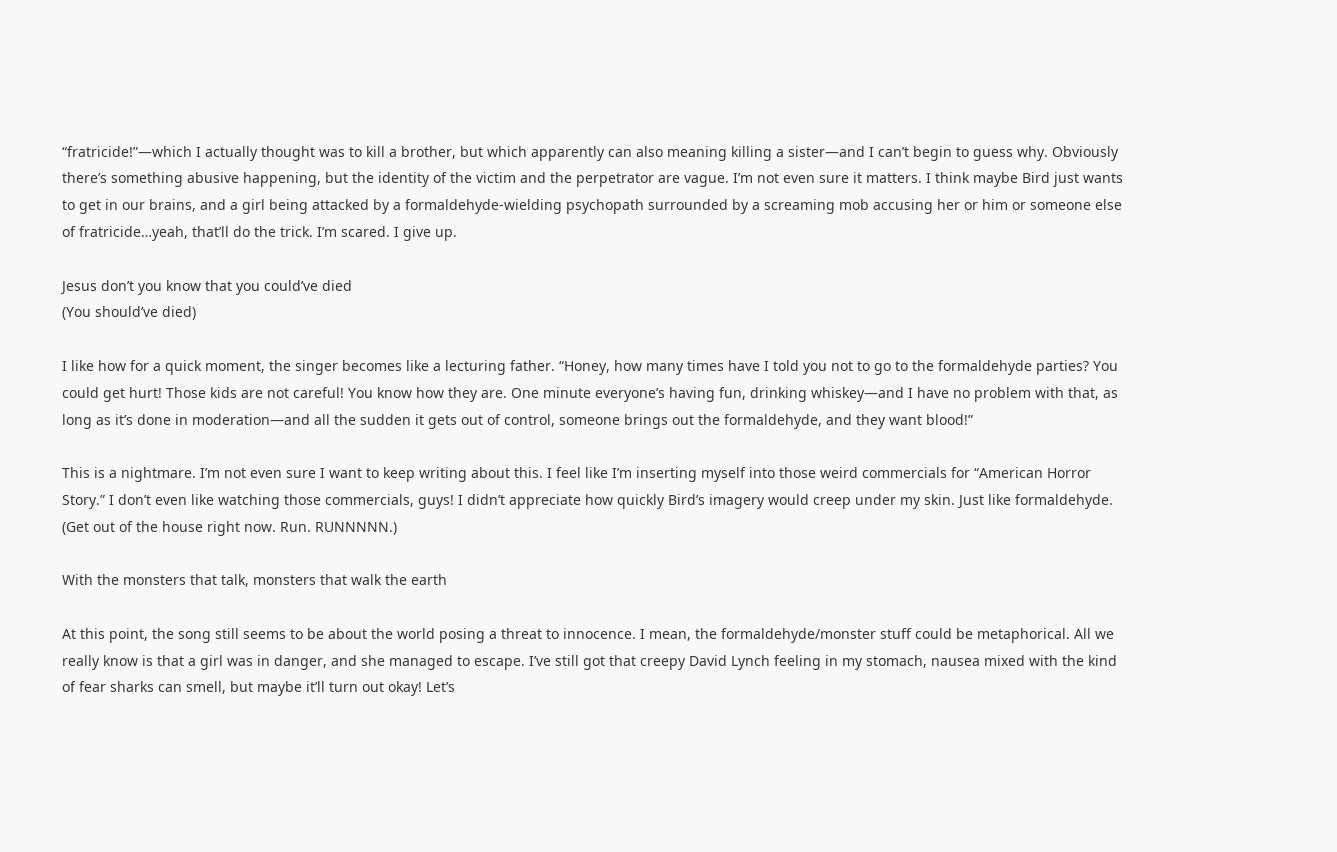“fratricide!”—which I actually thought was to kill a brother, but which apparently can also meaning killing a sister—and I can’t begin to guess why. Obviously there’s something abusive happening, but the identity of the victim and the perpetrator are vague. I’m not even sure it matters. I think maybe Bird just wants to get in our brains, and a girl being attacked by a formaldehyde-wielding psychopath surrounded by a screaming mob accusing her or him or someone else of fratricide…yeah, that’ll do the trick. I’m scared. I give up.

Jesus don’t you know that you could’ve died
(You should’ve died)

I like how for a quick moment, the singer becomes like a lecturing father. “Honey, how many times have I told you not to go to the formaldehyde parties? You could get hurt! Those kids are not careful! You know how they are. One minute everyone’s having fun, drinking whiskey—and I have no problem with that, as long as it’s done in moderation—and all the sudden it gets out of control, someone brings out the formaldehyde, and they want blood!”

This is a nightmare. I’m not even sure I want to keep writing about this. I feel like I’m inserting myself into those weird commercials for “American Horror Story.” I don’t even like watching those commercials, guys! I didn’t appreciate how quickly Bird’s imagery would creep under my skin. Just like formaldehyde. (Get out of the house right now. Run. RUNNNNN.)

With the monsters that talk, monsters that walk the earth

At this point, the song still seems to be about the world posing a threat to innocence. I mean, the formaldehyde/monster stuff could be metaphorical. All we really know is that a girl was in danger, and she managed to escape. I’ve still got that creepy David Lynch feeling in my stomach, nausea mixed with the kind of fear sharks can smell, but maybe it’ll turn out okay! Let’s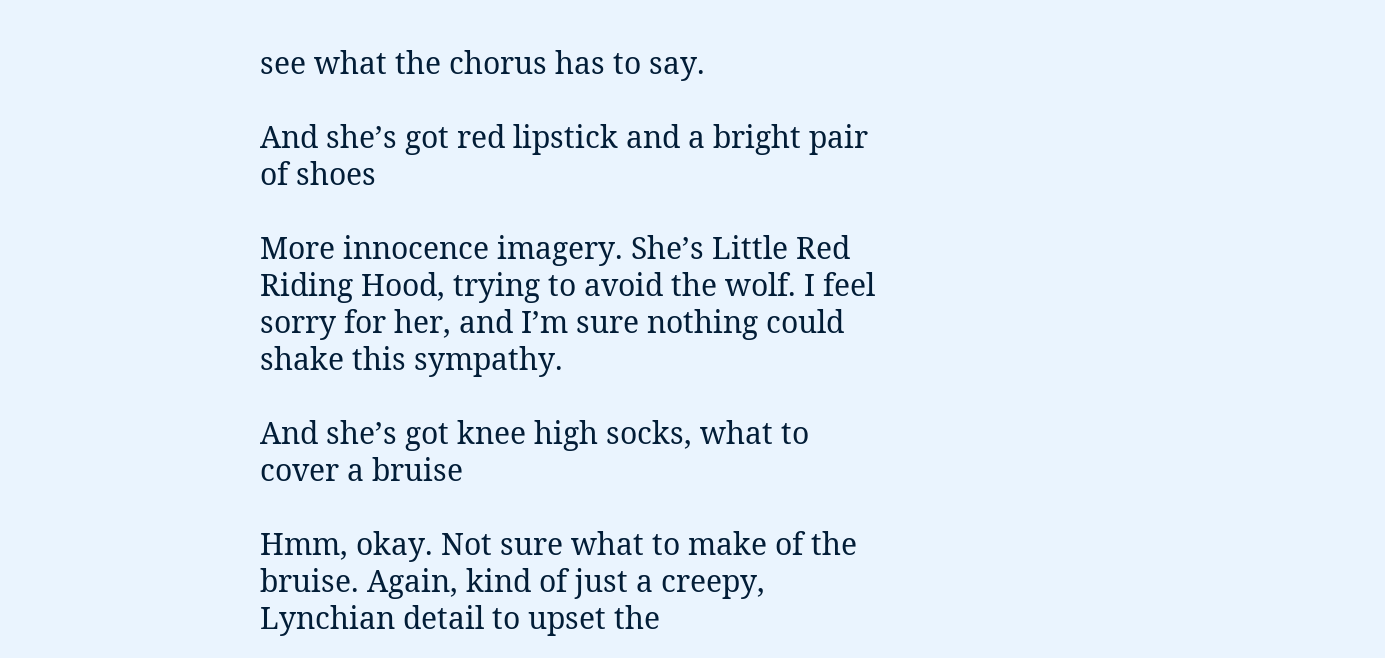see what the chorus has to say.

And she’s got red lipstick and a bright pair of shoes

More innocence imagery. She’s Little Red Riding Hood, trying to avoid the wolf. I feel sorry for her, and I’m sure nothing could shake this sympathy.

And she’s got knee high socks, what to cover a bruise

Hmm, okay. Not sure what to make of the bruise. Again, kind of just a creepy, Lynchian detail to upset the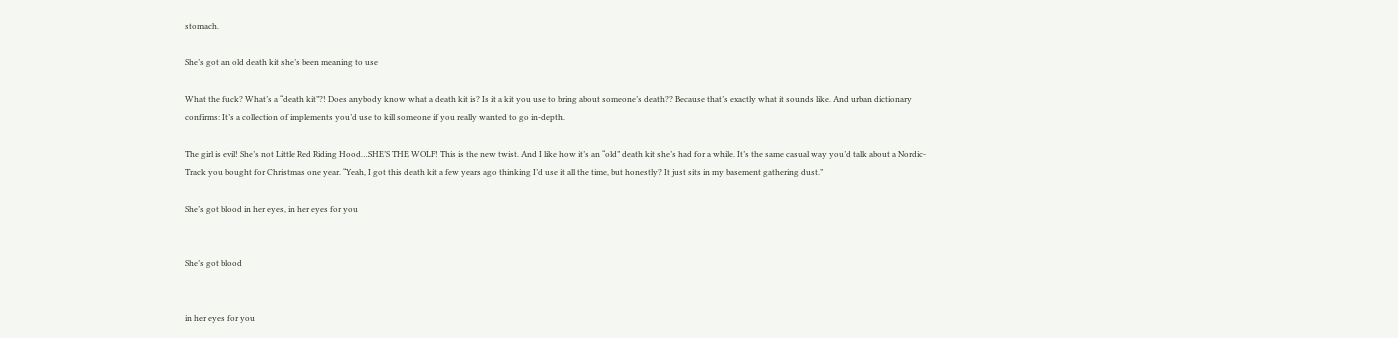stomach.

She’s got an old death kit she’s been meaning to use

What the fuck? What’s a “death kit”?! Does anybody know what a death kit is? Is it a kit you use to bring about someone’s death?? Because that’s exactly what it sounds like. And urban dictionary confirms: It’s a collection of implements you’d use to kill someone if you really wanted to go in-depth.

The girl is evil! She’s not Little Red Riding Hood…SHE’S THE WOLF! This is the new twist. And I like how it’s an “old” death kit she’s had for a while. It’s the same casual way you’d talk about a Nordic-Track you bought for Christmas one year. “Yeah, I got this death kit a few years ago thinking I’d use it all the time, but honestly? It just sits in my basement gathering dust.”

She’s got blood in her eyes, in her eyes for you


She’s got blood


in her eyes for you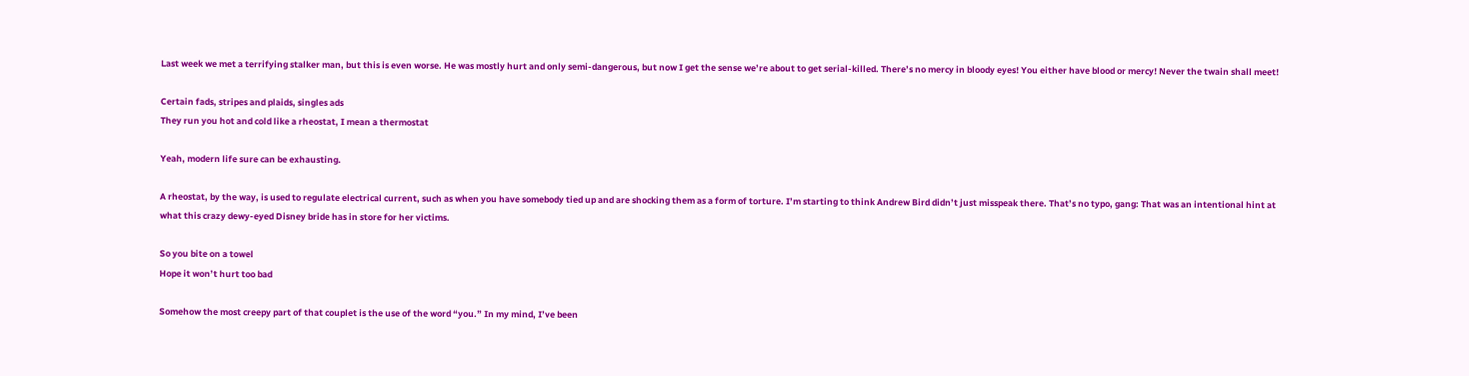Last week we met a terrifying stalker man, but this is even worse. He was mostly hurt and only semi-dangerous, but now I get the sense we’re about to get serial-killed. There’s no mercy in bloody eyes! You either have blood or mercy! Never the twain shall meet!

Certain fads, stripes and plaids, singles ads
They run you hot and cold like a rheostat, I mean a thermostat

Yeah, modern life sure can be exhausting.

A rheostat, by the way, is used to regulate electrical current, such as when you have somebody tied up and are shocking them as a form of torture. I’m starting to think Andrew Bird didn’t just misspeak there. That’s no typo, gang: That was an intentional hint at what this crazy dewy-eyed Disney bride has in store for her victims.

So you bite on a towel
Hope it won’t hurt too bad

Somehow the most creepy part of that couplet is the use of the word “you.” In my mind, I’ve been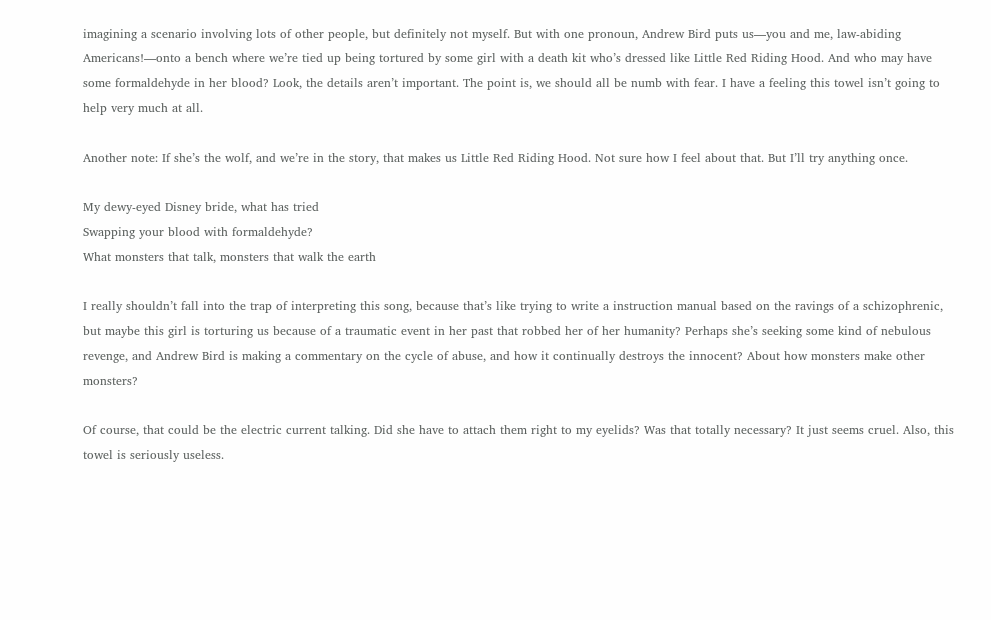imagining a scenario involving lots of other people, but definitely not myself. But with one pronoun, Andrew Bird puts us—you and me, law-abiding Americans!—onto a bench where we’re tied up being tortured by some girl with a death kit who’s dressed like Little Red Riding Hood. And who may have some formaldehyde in her blood? Look, the details aren’t important. The point is, we should all be numb with fear. I have a feeling this towel isn’t going to help very much at all.

Another note: If she’s the wolf, and we’re in the story, that makes us Little Red Riding Hood. Not sure how I feel about that. But I’ll try anything once.

My dewy-eyed Disney bride, what has tried
Swapping your blood with formaldehyde?
What monsters that talk, monsters that walk the earth

I really shouldn’t fall into the trap of interpreting this song, because that’s like trying to write a instruction manual based on the ravings of a schizophrenic, but maybe this girl is torturing us because of a traumatic event in her past that robbed her of her humanity? Perhaps she’s seeking some kind of nebulous revenge, and Andrew Bird is making a commentary on the cycle of abuse, and how it continually destroys the innocent? About how monsters make other monsters?

Of course, that could be the electric current talking. Did she have to attach them right to my eyelids? Was that totally necessary? It just seems cruel. Also, this towel is seriously useless.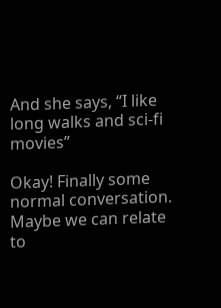And she says, “I like long walks and sci-fi movies”

Okay! Finally some normal conversation. Maybe we can relate to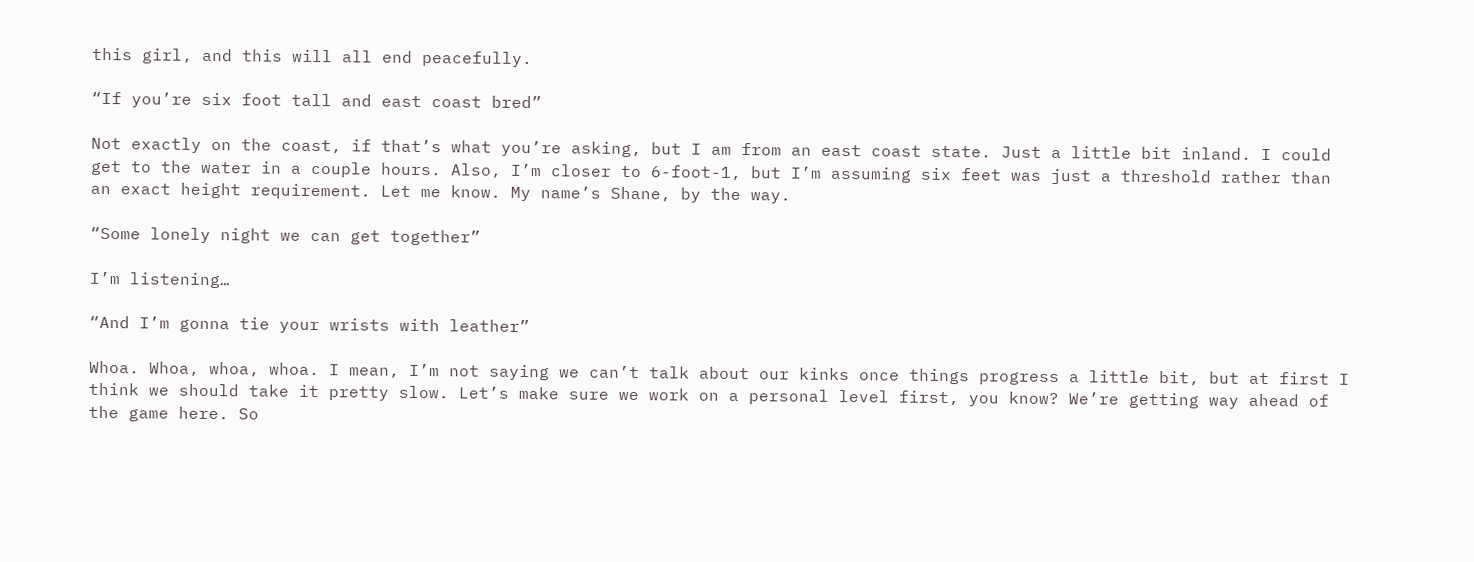this girl, and this will all end peacefully.

“If you’re six foot tall and east coast bred”

Not exactly on the coast, if that’s what you’re asking, but I am from an east coast state. Just a little bit inland. I could get to the water in a couple hours. Also, I’m closer to 6-foot-1, but I’m assuming six feet was just a threshold rather than an exact height requirement. Let me know. My name’s Shane, by the way.

“Some lonely night we can get together”

I’m listening…

“And I’m gonna tie your wrists with leather”

Whoa. Whoa, whoa, whoa. I mean, I’m not saying we can’t talk about our kinks once things progress a little bit, but at first I think we should take it pretty slow. Let’s make sure we work on a personal level first, you know? We’re getting way ahead of the game here. So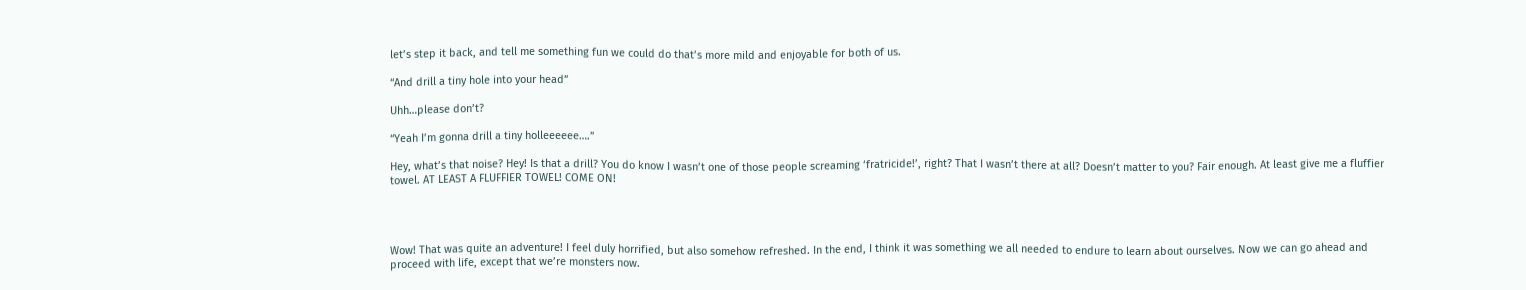let’s step it back, and tell me something fun we could do that’s more mild and enjoyable for both of us.

“And drill a tiny hole into your head”

Uhh…please don’t?

“Yeah I’m gonna drill a tiny holleeeeee….”

Hey, what’s that noise? Hey! Is that a drill? You do know I wasn’t one of those people screaming ‘fratricide!’, right? That I wasn’t there at all? Doesn’t matter to you? Fair enough. At least give me a fluffier towel. AT LEAST A FLUFFIER TOWEL! COME ON!




Wow! That was quite an adventure! I feel duly horrified, but also somehow refreshed. In the end, I think it was something we all needed to endure to learn about ourselves. Now we can go ahead and proceed with life, except that we’re monsters now.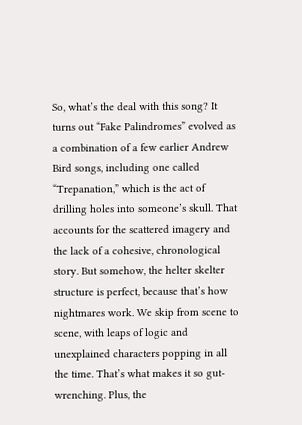So, what’s the deal with this song? It turns out “Fake Palindromes” evolved as a combination of a few earlier Andrew Bird songs, including one called “Trepanation,” which is the act of drilling holes into someone’s skull. That accounts for the scattered imagery and the lack of a cohesive, chronological story. But somehow, the helter skelter structure is perfect, because that’s how nightmares work. We skip from scene to scene, with leaps of logic and unexplained characters popping in all the time. That’s what makes it so gut-wrenching. Plus, the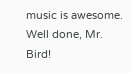music is awesome. Well done, Mr. Bird!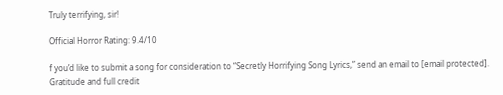Truly terrifying, sir!

Official Horror Rating: 9.4/10

f you’d like to submit a song for consideration to “Secretly Horrifying Song Lyrics,” send an email to [email protected]. Gratitude and full credit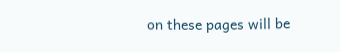on these pages will be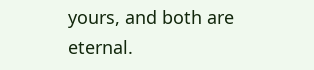yours, and both are eternal.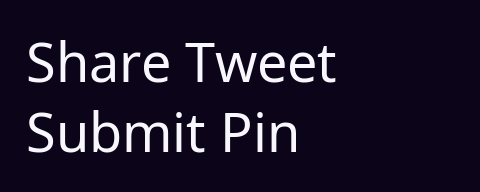Share Tweet Submit Pin